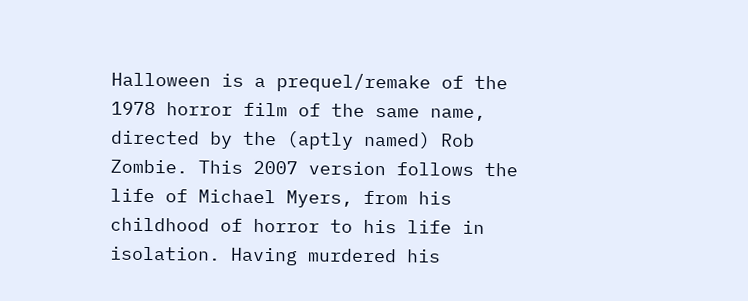Halloween is a prequel/remake of the 1978 horror film of the same name, directed by the (aptly named) Rob Zombie. This 2007 version follows the life of Michael Myers, from his childhood of horror to his life in isolation. Having murdered his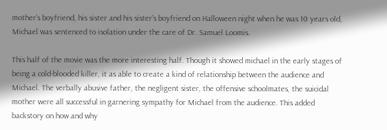mother’s boyfriend, his sister and his sister’s boyfriend on Halloween night when he was 10 years old, Michael was sentenced to isolation under the care of Dr. Samuel Loomis.

This half of the movie was the more interesting half. Though it showed michael in the early stages of being a cold-blooded killer, it as able to create a kind of relationship between the audience and Michael. The verbally abusive father, the negligent sister, the offensive schoolmates, the suicidal mother were all successful in garnering sympathy for Michael from the audience. This added backstory on how and why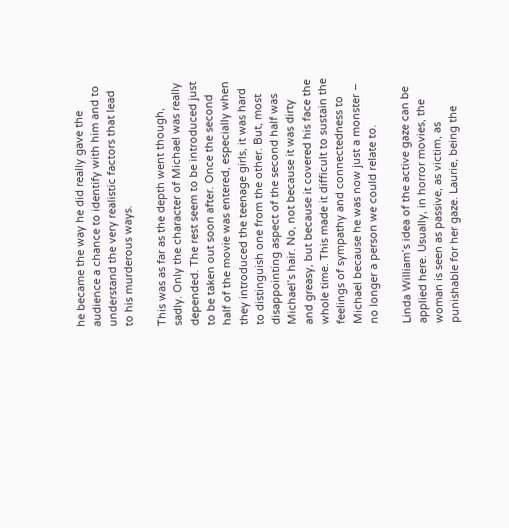he became the way he did really gave the audience a chance to identify with him and to understand the very realistic factors that lead to his murderous ways.

This was as far as the depth went though, sadly. Only the character of Michael was really depended. The rest seem to be introduced just to be taken out soon after. Once the second half of the movie was entered, especially when they introduced the teenage girls, it was hard to distinguish one from the other. But, most disappointing aspect of the second half was Michael’s hair. No, not because it was dirty and greasy, but because it covered his face the whole time. This made it difficult to sustain the feelings of sympathy and connectedness to Michael because he was now just a monster – no longer a person we could relate to.

Linda William’s idea of the active gaze can be applied here. Usually, in horror movies, the woman is seen as passive, as victim, as punishable for her gaze. Laurie, being the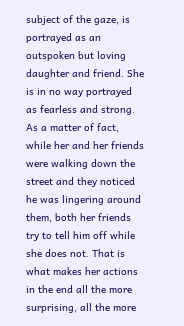subject of the gaze, is portrayed as an outspoken but loving daughter and friend. She is in no way portrayed as fearless and strong. As a matter of fact, while her and her friends were walking down the street and they noticed he was lingering around them, both her friends try to tell him off while she does not. That is what makes her actions in the end all the more surprising, all the more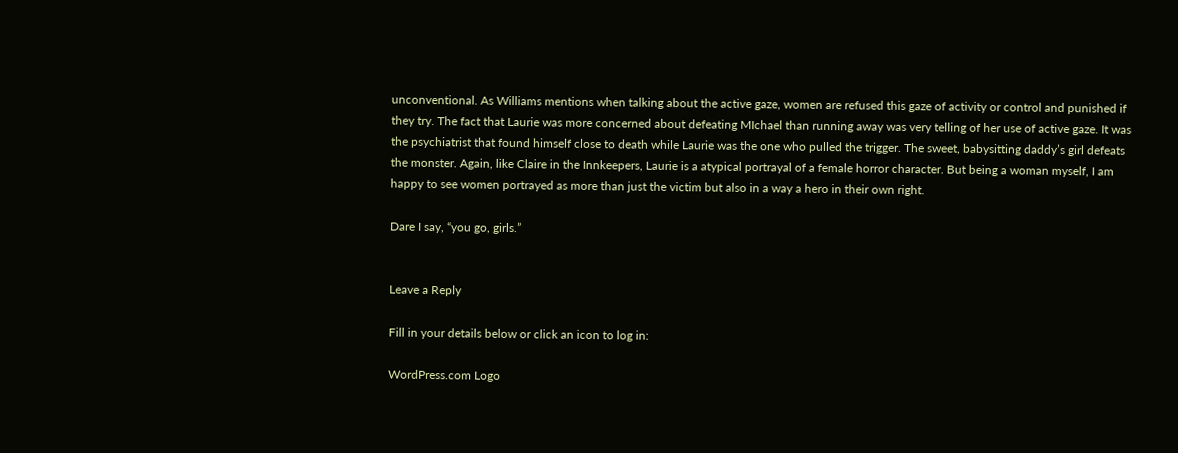unconventional. As Williams mentions when talking about the active gaze, women are refused this gaze of activity or control and punished if they try. The fact that Laurie was more concerned about defeating MIchael than running away was very telling of her use of active gaze. It was the psychiatrist that found himself close to death while Laurie was the one who pulled the trigger. The sweet, babysitting daddy’s girl defeats the monster. Again, like Claire in the Innkeepers, Laurie is a atypical portrayal of a female horror character. But being a woman myself, I am happy to see women portrayed as more than just the victim but also in a way a hero in their own right.

Dare I say, “you go, girls.”


Leave a Reply

Fill in your details below or click an icon to log in:

WordPress.com Logo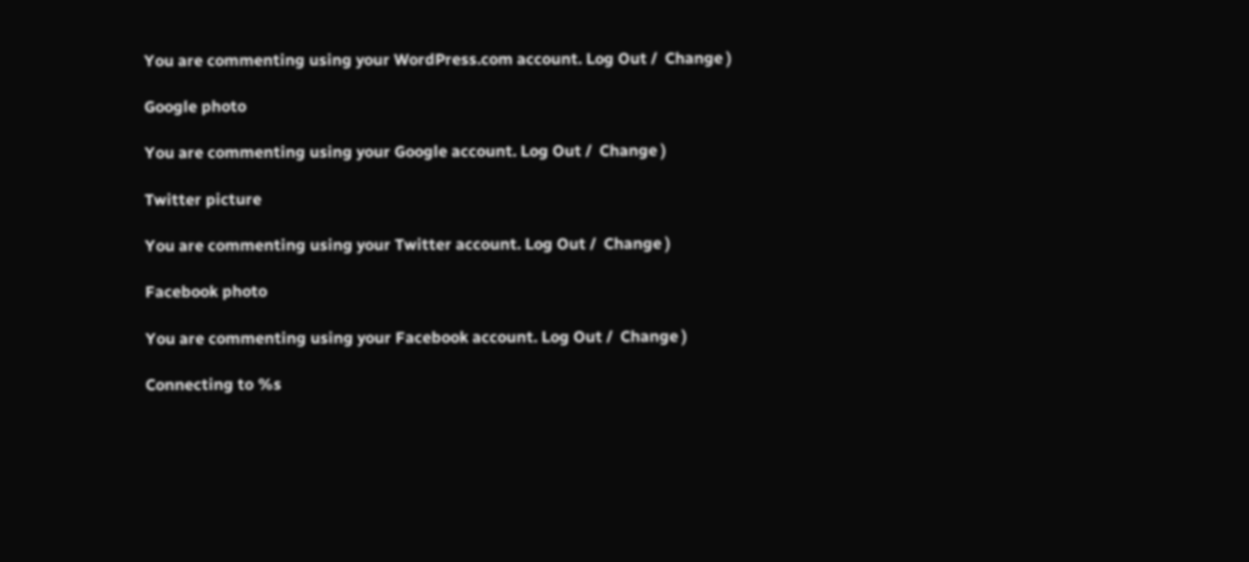You are commenting using your WordPress.com account. Log Out /  Change )

Google photo

You are commenting using your Google account. Log Out /  Change )

Twitter picture

You are commenting using your Twitter account. Log Out /  Change )

Facebook photo

You are commenting using your Facebook account. Log Out /  Change )

Connecting to %s